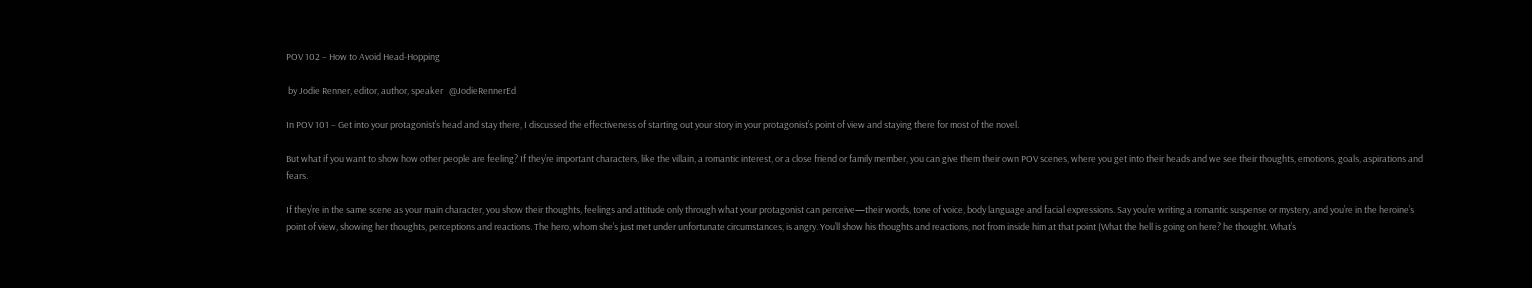POV 102 – How to Avoid Head-Hopping

 by Jodie Renner, editor, author, speaker   @JodieRennerEd

In POV 101 – Get into your protagonist’s head and stay there, I discussed the effectiveness of starting out your story in your protagonist’s point of view and staying there for most of the novel.

But what if you want to show how other people are feeling? If they’re important characters, like the villain, a romantic interest, or a close friend or family member, you can give them their own POV scenes, where you get into their heads and we see their thoughts, emotions, goals, aspirations and fears.

If they’re in the same scene as your main character, you show their thoughts, feelings and attitude only through what your protagonist can perceive—their words, tone of voice, body language and facial expressions. Say you’re writing a romantic suspense or mystery, and you’re in the heroine’s point of view, showing her thoughts, perceptions and reactions. The hero, whom she’s just met under unfortunate circumstances, is angry. You’ll show his thoughts and reactions, not from inside him at that point (What the hell is going on here? he thought. What’s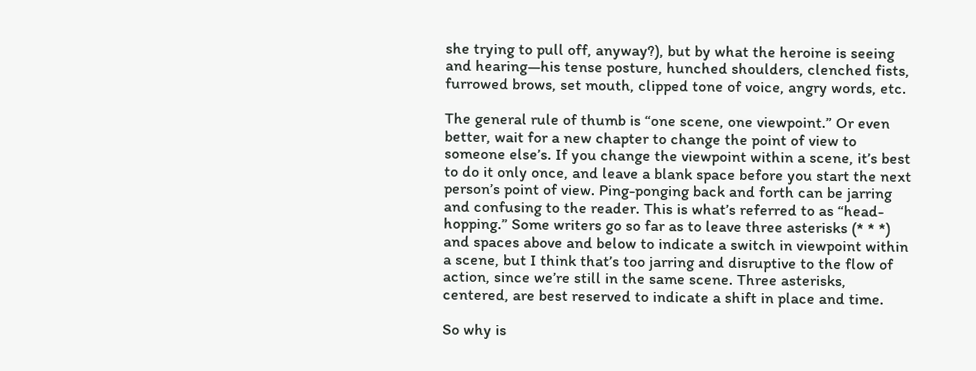she trying to pull off, anyway?), but by what the heroine is seeing and hearing—his tense posture, hunched shoulders, clenched fists, furrowed brows, set mouth, clipped tone of voice, angry words, etc.

The general rule of thumb is “one scene, one viewpoint.” Or even better, wait for a new chapter to change the point of view to someone else’s. If you change the viewpoint within a scene, it’s best to do it only once, and leave a blank space before you start the next person’s point of view. Ping-ponging back and forth can be jarring and confusing to the reader. This is what’s referred to as “head-hopping.” Some writers go so far as to leave three asterisks (* * *) and spaces above and below to indicate a switch in viewpoint within a scene, but I think that’s too jarring and disruptive to the flow of action, since we’re still in the same scene. Three asterisks, centered, are best reserved to indicate a shift in place and time.

So why is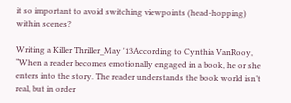it so important to avoid switching viewpoints (head-hopping) within scenes?

Writing a Killer Thriller_May '13According to Cynthia VanRooy, “When a reader becomes emotionally engaged in a book, he or she enters into the story. The reader understands the book world isn’t real, but in order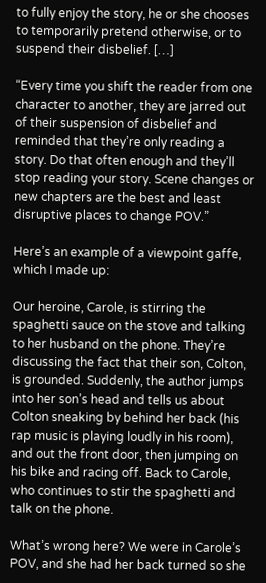to fully enjoy the story, he or she chooses to temporarily pretend otherwise, or to suspend their disbelief. […]

“Every time you shift the reader from one character to another, they are jarred out of their suspension of disbelief and reminded that they’re only reading a story. Do that often enough and they’ll stop reading your story. Scene changes or new chapters are the best and least disruptive places to change POV.”

Here’s an example of a viewpoint gaffe, which I made up:

Our heroine, Carole, is stirring the spaghetti sauce on the stove and talking to her husband on the phone. They’re discussing the fact that their son, Colton, is grounded. Suddenly, the author jumps into her son’s head and tells us about Colton sneaking by behind her back (his rap music is playing loudly in his room), and out the front door, then jumping on his bike and racing off. Back to Carole, who continues to stir the spaghetti and talk on the phone.

What’s wrong here? We were in Carole’s POV, and she had her back turned so she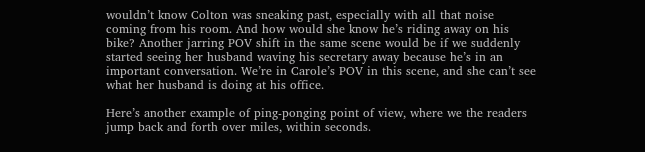wouldn’t know Colton was sneaking past, especially with all that noise coming from his room. And how would she know he’s riding away on his bike? Another jarring POV shift in the same scene would be if we suddenly started seeing her husband waving his secretary away because he’s in an important conversation. We’re in Carole’s POV in this scene, and she can’t see what her husband is doing at his office.

Here’s another example of ping-ponging point of view, where we the readers jump back and forth over miles, within seconds.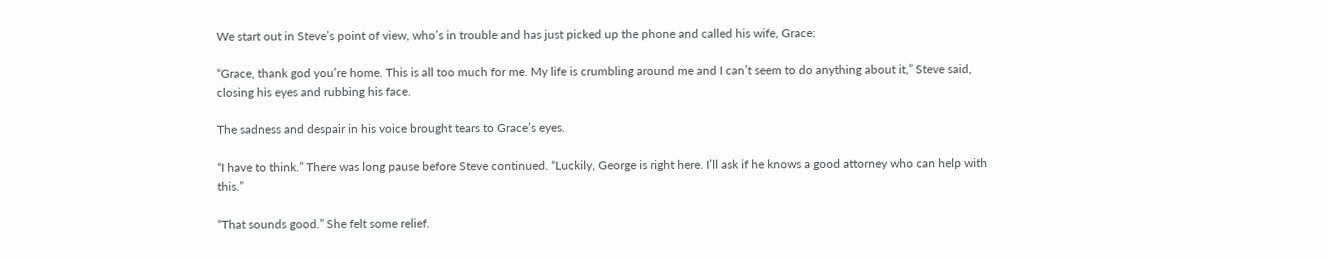We start out in Steve’s point of view, who’s in trouble and has just picked up the phone and called his wife, Grace:

“Grace, thank god you’re home. This is all too much for me. My life is crumbling around me and I can’t seem to do anything about it,” Steve said, closing his eyes and rubbing his face.

The sadness and despair in his voice brought tears to Grace’s eyes.

“I have to think.” There was long pause before Steve continued. “Luckily, George is right here. I’ll ask if he knows a good attorney who can help with this.”

“That sounds good.” She felt some relief.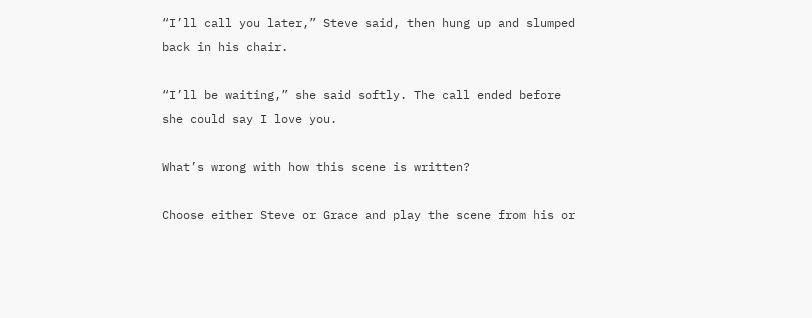“I’ll call you later,” Steve said, then hung up and slumped back in his chair.

“I’ll be waiting,” she said softly. The call ended before she could say I love you.

What’s wrong with how this scene is written?

Choose either Steve or Grace and play the scene from his or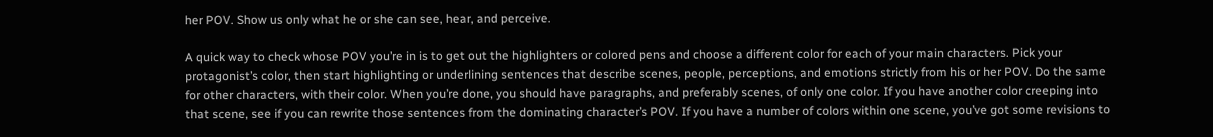her POV. Show us only what he or she can see, hear, and perceive.

A quick way to check whose POV you’re in is to get out the highlighters or colored pens and choose a different color for each of your main characters. Pick your protagonist’s color, then start highlighting or underlining sentences that describe scenes, people, perceptions, and emotions strictly from his or her POV. Do the same for other characters, with their color. When you’re done, you should have paragraphs, and preferably scenes, of only one color. If you have another color creeping into that scene, see if you can rewrite those sentences from the dominating character’s POV. If you have a number of colors within one scene, you’ve got some revisions to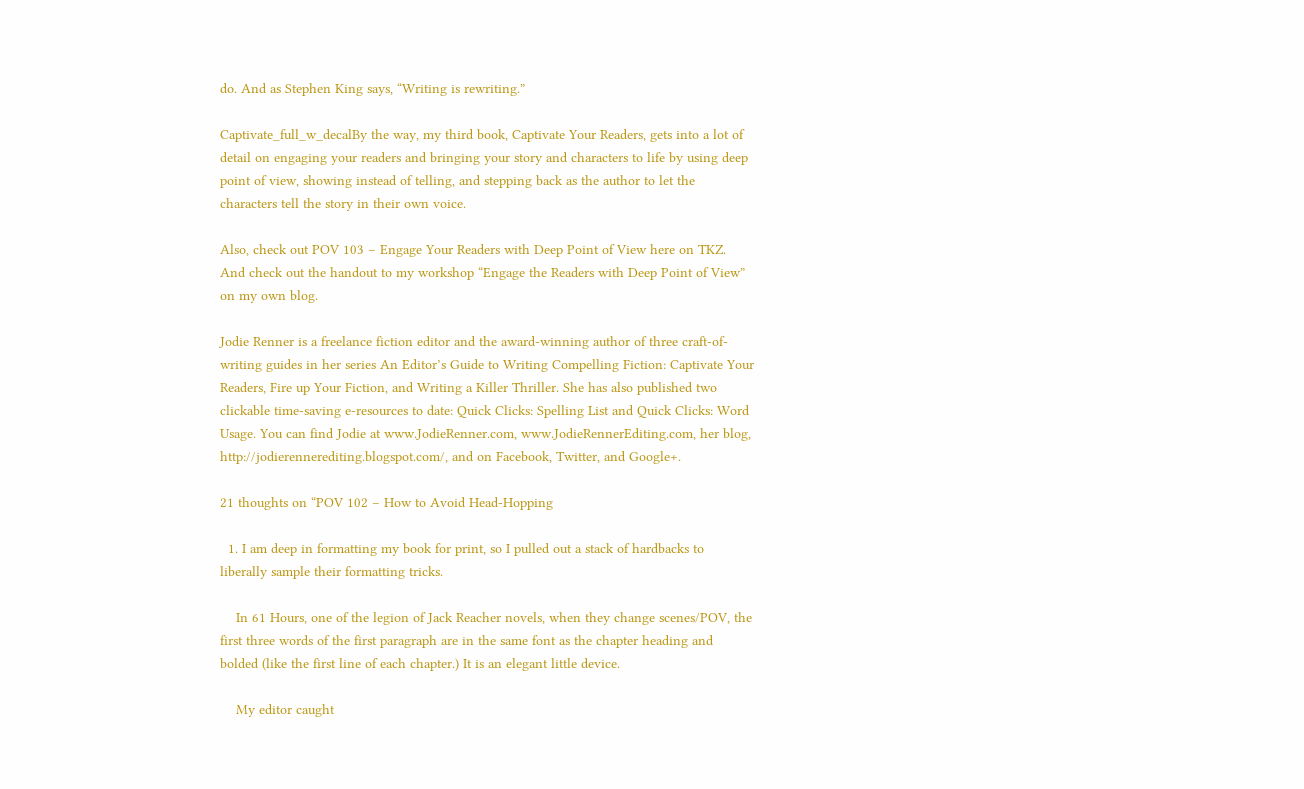do. And as Stephen King says, “Writing is rewriting.”

Captivate_full_w_decalBy the way, my third book, Captivate Your Readers, gets into a lot of detail on engaging your readers and bringing your story and characters to life by using deep point of view, showing instead of telling, and stepping back as the author to let the characters tell the story in their own voice.

Also, check out POV 103 – Engage Your Readers with Deep Point of View here on TKZ. And check out the handout to my workshop “Engage the Readers with Deep Point of View” on my own blog.

Jodie Renner is a freelance fiction editor and the award-winning author of three craft-of-writing guides in her series An Editor’s Guide to Writing Compelling Fiction: Captivate Your Readers, Fire up Your Fiction, and Writing a Killer Thriller. She has also published two clickable time-saving e-resources to date: Quick Clicks: Spelling List and Quick Clicks: Word Usage. You can find Jodie at www.JodieRenner.com, www.JodieRennerEditing.com, her blog, http://jodierennerediting.blogspot.com/, and on Facebook, Twitter, and Google+.

21 thoughts on “POV 102 – How to Avoid Head-Hopping

  1. I am deep in formatting my book for print, so I pulled out a stack of hardbacks to liberally sample their formatting tricks.

    In 61 Hours, one of the legion of Jack Reacher novels, when they change scenes/POV, the first three words of the first paragraph are in the same font as the chapter heading and bolded (like the first line of each chapter.) It is an elegant little device.

    My editor caught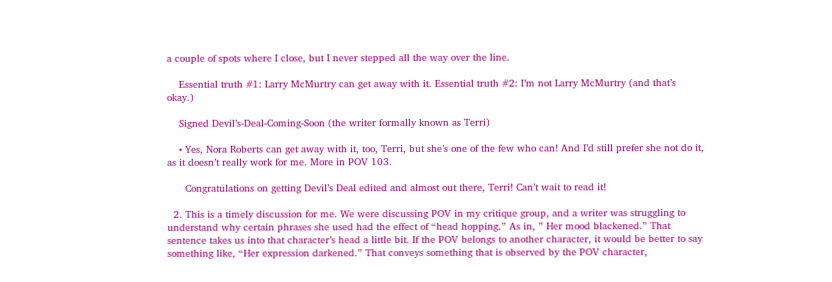a couple of spots where I close, but I never stepped all the way over the line.

    Essential truth #1: Larry McMurtry can get away with it. Essential truth #2: I’m not Larry McMurtry (and that’s okay.)

    Signed Devil’s-Deal-Coming-Soon (the writer formally known as Terri)

    • Yes, Nora Roberts can get away with it, too, Terri, but she’s one of the few who can! And I’d still prefer she not do it, as it doesn’t really work for me. More in POV 103.

      Congratulations on getting Devil’s Deal edited and almost out there, Terri! Can’t wait to read it!

  2. This is a timely discussion for me. We were discussing POV in my critique group, and a writer was struggling to understand why certain phrases she used had the effect of “head hopping.” As in, ” Her mood blackened.” That sentence takes us into that character’s head a little bit. If the POV belongs to another character, it would be better to say something like, “Her expression darkened.” That conveys something that is observed by the POV character,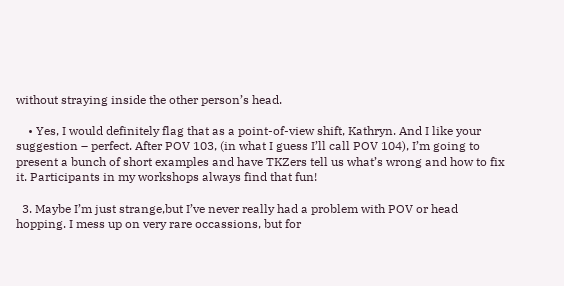without straying inside the other person’s head.

    • Yes, I would definitely flag that as a point-of-view shift, Kathryn. And I like your suggestion – perfect. After POV 103, (in what I guess I’ll call POV 104), I’m going to present a bunch of short examples and have TKZers tell us what’s wrong and how to fix it. Participants in my workshops always find that fun!

  3. Maybe I’m just strange,but I’ve never really had a problem with POV or head hopping. I mess up on very rare occassions, but for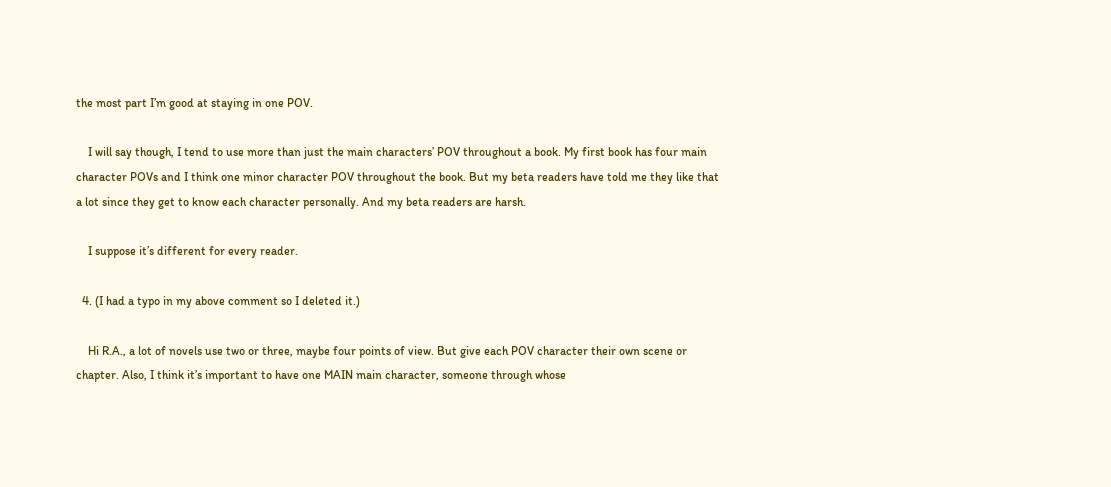the most part I’m good at staying in one POV.

    I will say though, I tend to use more than just the main characters’ POV throughout a book. My first book has four main character POVs and I think one minor character POV throughout the book. But my beta readers have told me they like that a lot since they get to know each character personally. And my beta readers are harsh.

    I suppose it’s different for every reader.

  4. (I had a typo in my above comment so I deleted it.)

    Hi R.A., a lot of novels use two or three, maybe four points of view. But give each POV character their own scene or chapter. Also, I think it’s important to have one MAIN main character, someone through whose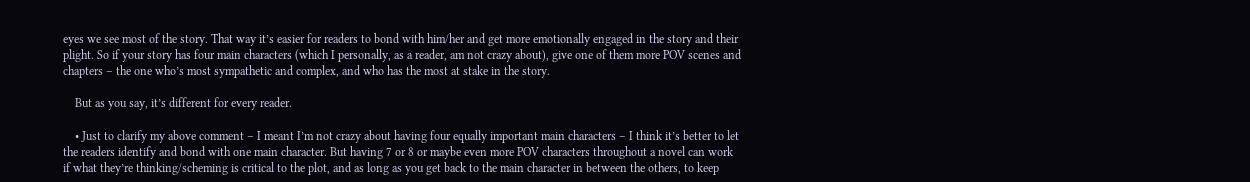eyes we see most of the story. That way it’s easier for readers to bond with him/her and get more emotionally engaged in the story and their plight. So if your story has four main characters (which I personally, as a reader, am not crazy about), give one of them more POV scenes and chapters – the one who’s most sympathetic and complex, and who has the most at stake in the story.

    But as you say, it’s different for every reader.

    • Just to clarify my above comment – I meant I’m not crazy about having four equally important main characters – I think it’s better to let the readers identify and bond with one main character. But having 7 or 8 or maybe even more POV characters throughout a novel can work if what they’re thinking/scheming is critical to the plot, and as long as you get back to the main character in between the others, to keep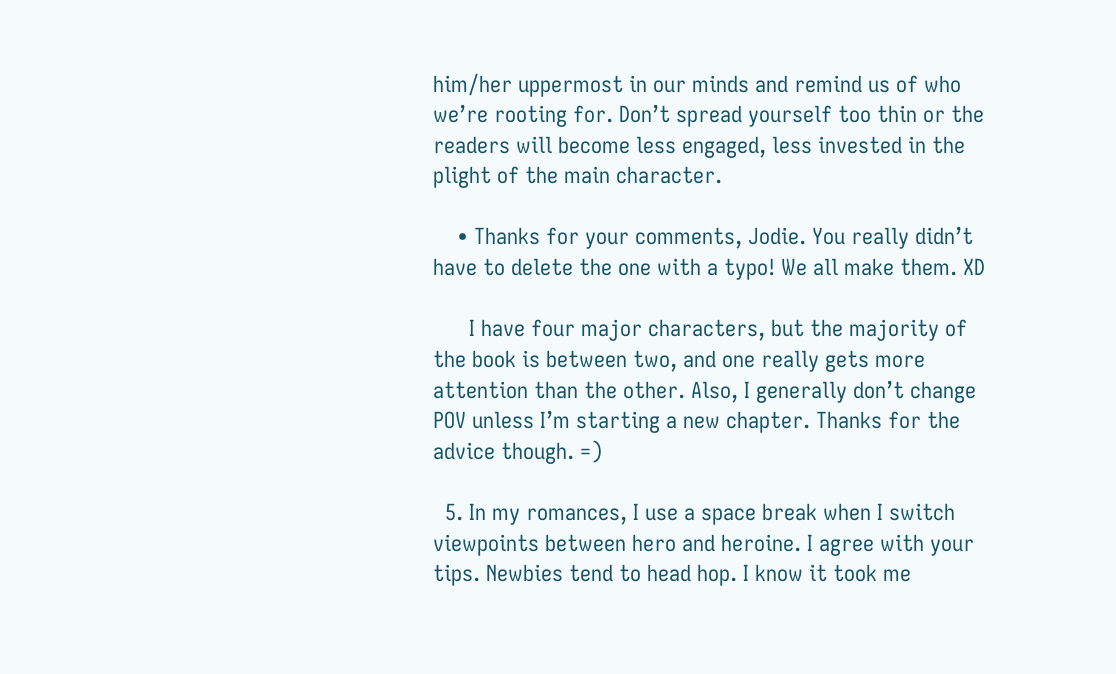him/her uppermost in our minds and remind us of who we’re rooting for. Don’t spread yourself too thin or the readers will become less engaged, less invested in the plight of the main character.

    • Thanks for your comments, Jodie. You really didn’t have to delete the one with a typo! We all make them. XD

      I have four major characters, but the majority of the book is between two, and one really gets more attention than the other. Also, I generally don’t change POV unless I’m starting a new chapter. Thanks for the advice though. =)

  5. In my romances, I use a space break when I switch viewpoints between hero and heroine. I agree with your tips. Newbies tend to head hop. I know it took me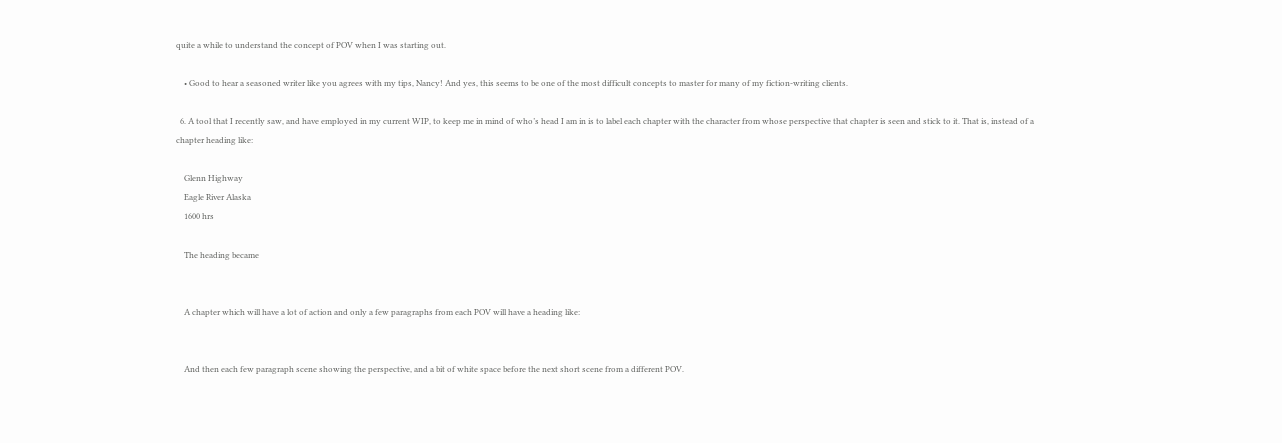quite a while to understand the concept of POV when I was starting out.

    • Good to hear a seasoned writer like you agrees with my tips, Nancy! And yes, this seems to be one of the most difficult concepts to master for many of my fiction-writing clients.

  6. A tool that I recently saw, and have employed in my current WIP, to keep me in mind of who’s head I am in is to label each chapter with the character from whose perspective that chapter is seen and stick to it. That is, instead of a chapter heading like:

    Glenn Highway
    Eagle River Alaska
    1600 hrs

    The heading became


    A chapter which will have a lot of action and only a few paragraphs from each POV will have a heading like:


    And then each few paragraph scene showing the perspective, and a bit of white space before the next short scene from a different POV.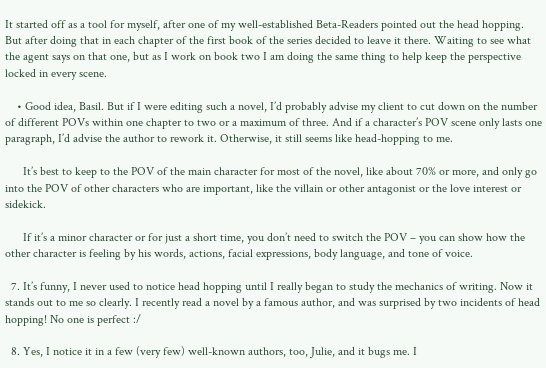It started off as a tool for myself, after one of my well-established Beta-Readers pointed out the head hopping. But after doing that in each chapter of the first book of the series decided to leave it there. Waiting to see what the agent says on that one, but as I work on book two I am doing the same thing to help keep the perspective locked in every scene.

    • Good idea, Basil. But if I were editing such a novel, I’d probably advise my client to cut down on the number of different POVs within one chapter to two or a maximum of three. And if a character’s POV scene only lasts one paragraph, I’d advise the author to rework it. Otherwise, it still seems like head-hopping to me.

      It’s best to keep to the POV of the main character for most of the novel, like about 70% or more, and only go into the POV of other characters who are important, like the villain or other antagonist or the love interest or sidekick.

      If it’s a minor character or for just a short time, you don’t need to switch the POV – you can show how the other character is feeling by his words, actions, facial expressions, body language, and tone of voice.

  7. It’s funny, I never used to notice head hopping until I really began to study the mechanics of writing. Now it stands out to me so clearly. I recently read a novel by a famous author, and was surprised by two incidents of head hopping! No one is perfect :/

  8. Yes, I notice it in a few (very few) well-known authors, too, Julie, and it bugs me. I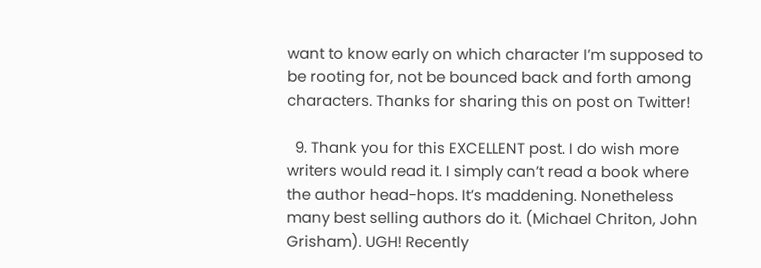want to know early on which character I’m supposed to be rooting for, not be bounced back and forth among characters. Thanks for sharing this on post on Twitter!

  9. Thank you for this EXCELLENT post. I do wish more writers would read it. I simply can’t read a book where the author head-hops. It’s maddening. Nonetheless many best selling authors do it. (Michael Chriton, John Grisham). UGH! Recently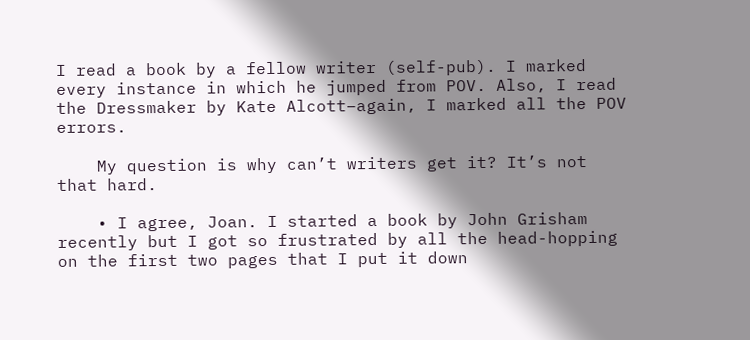I read a book by a fellow writer (self-pub). I marked every instance in which he jumped from POV. Also, I read the Dressmaker by Kate Alcott–again, I marked all the POV errors.

    My question is why can’t writers get it? It’s not that hard.

    • I agree, Joan. I started a book by John Grisham recently but I got so frustrated by all the head-hopping on the first two pages that I put it down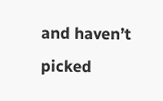and haven’t picked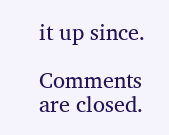it up since.

Comments are closed.